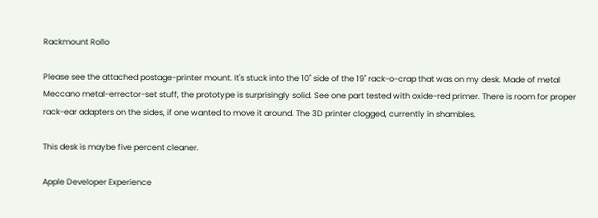Rackmount Rollo

Please see the attached postage-printer mount. It's stuck into the 10" side of the 19" rack-o-crap that was on my desk. Made of metal Meccano metal-errector-set stuff, the prototype is surprisingly solid. See one part tested with oxide-red primer. There is room for proper rack-ear adapters on the sides, if one wanted to move it around. The 3D printer clogged, currently in shambles.

This desk is maybe five percent cleaner.

Apple Developer Experience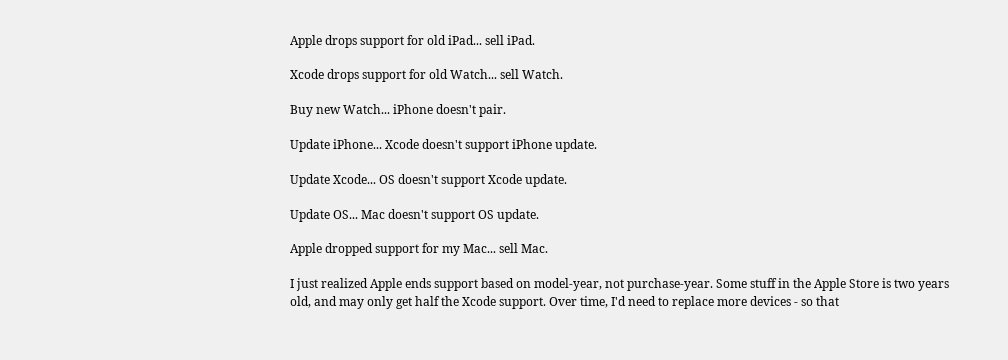Apple drops support for old iPad... sell iPad.

Xcode drops support for old Watch... sell Watch.

Buy new Watch... iPhone doesn't pair.

Update iPhone... Xcode doesn't support iPhone update.

Update Xcode... OS doesn't support Xcode update.

Update OS... Mac doesn't support OS update.

Apple dropped support for my Mac... sell Mac.

I just realized Apple ends support based on model-year, not purchase-year. Some stuff in the Apple Store is two years old, and may only get half the Xcode support. Over time, I'd need to replace more devices - so that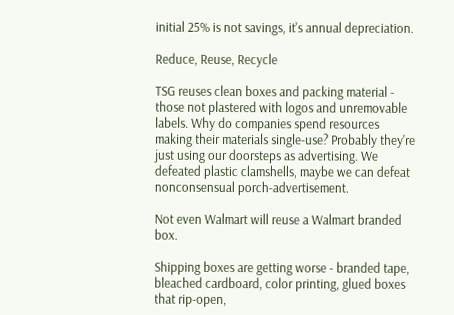initial 25% is not savings, it's annual depreciation.

Reduce, Reuse, Recycle

TSG reuses clean boxes and packing material - those not plastered with logos and unremovable labels. Why do companies spend resources making their materials single-use? Probably they're just using our doorsteps as advertising. We defeated plastic clamshells, maybe we can defeat nonconsensual porch-advertisement.

Not even Walmart will reuse a Walmart branded box.

Shipping boxes are getting worse - branded tape, bleached cardboard, color printing, glued boxes that rip-open,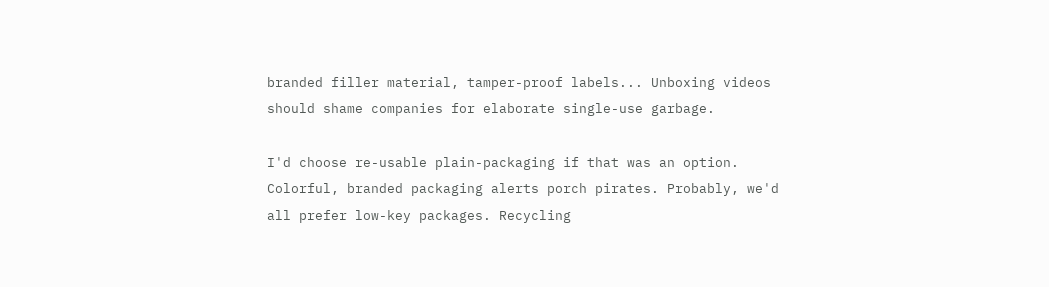branded filler material, tamper-proof labels... Unboxing videos should shame companies for elaborate single-use garbage.

I'd choose re-usable plain-packaging if that was an option. Colorful, branded packaging alerts porch pirates. Probably, we'd all prefer low-key packages. Recycling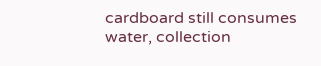cardboard still consumes water, collection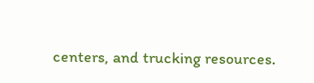centers, and trucking resources.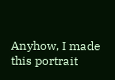Anyhow, I made this portrait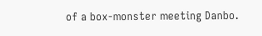of a box-monster meeting Danbo.